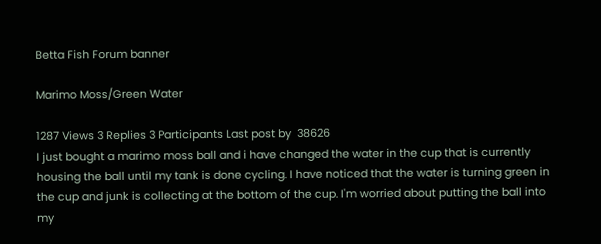Betta Fish Forum banner

Marimo Moss/Green Water

1287 Views 3 Replies 3 Participants Last post by  38626
I just bought a marimo moss ball and i have changed the water in the cup that is currently housing the ball until my tank is done cycling. I have noticed that the water is turning green in the cup and junk is collecting at the bottom of the cup. I'm worried about putting the ball into my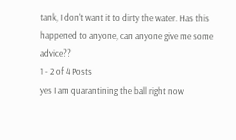tank, I don't want it to dirty the water. Has this happened to anyone, can anyone give me some advice??
1 - 2 of 4 Posts
yes I am quarantining the ball right now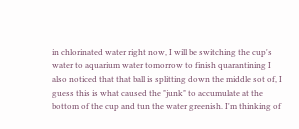in chlorinated water right now, I will be switching the cup's water to aquarium water tomorrow to finish quarantining I also noticed that that ball is splitting down the middle sot of, I guess this is what caused the "junk" to accumulate at the bottom of the cup and tun the water greenish. I'm thinking of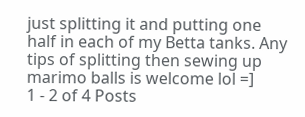just splitting it and putting one half in each of my Betta tanks. Any tips of splitting then sewing up marimo balls is welcome lol =]
1 - 2 of 4 Posts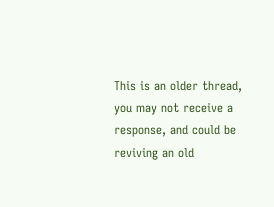This is an older thread, you may not receive a response, and could be reviving an old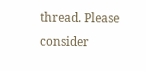thread. Please consider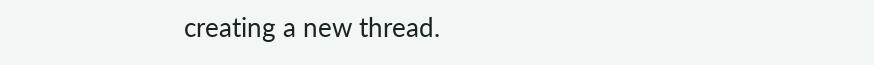creating a new thread.